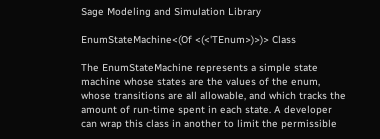Sage Modeling and Simulation Library

EnumStateMachine<(Of <(<'TEnum>)>)> Class

The EnumStateMachine represents a simple state machine whose states are the values of the enum, whose transitions are all allowable, and which tracks the amount of run-time spent in each state. A developer can wrap this class in another to limit the permissible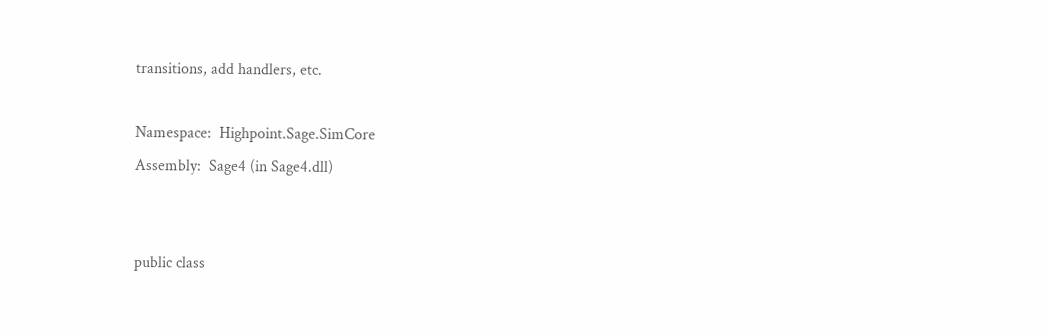transitions, add handlers, etc.

Namespace:  Highpoint.Sage.SimCore
Assembly:  Sage4 (in Sage4.dll)


public class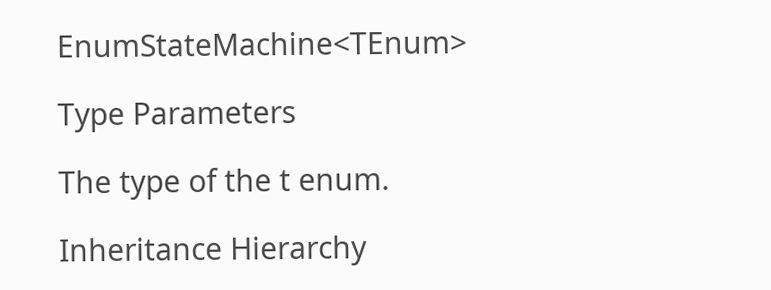EnumStateMachine<TEnum>

Type Parameters

The type of the t enum.

Inheritance Hierarchy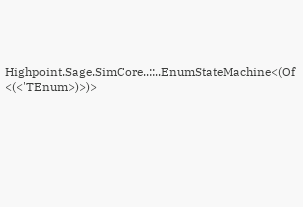Highpoint.Sage.SimCore..::..EnumStateMachine<(Of <(<'TEnum>)>)>